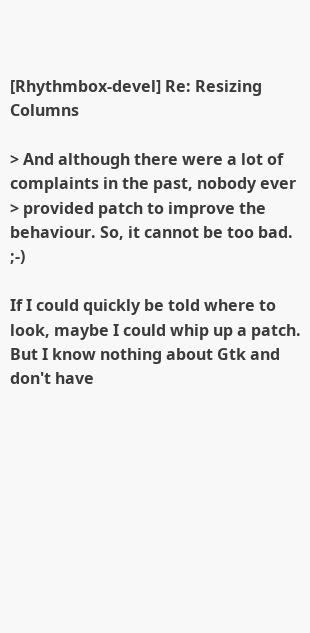[Rhythmbox-devel] Re: Resizing Columns

> And although there were a lot of complaints in the past, nobody ever
> provided patch to improve the behaviour. So, it cannot be too bad. ;-)

If I could quickly be told where to look, maybe I could whip up a patch.
But I know nothing about Gtk and don't have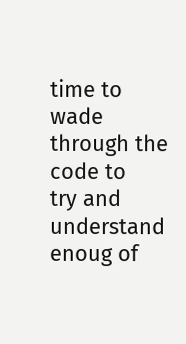time to wade through the code to
try and understand enoug of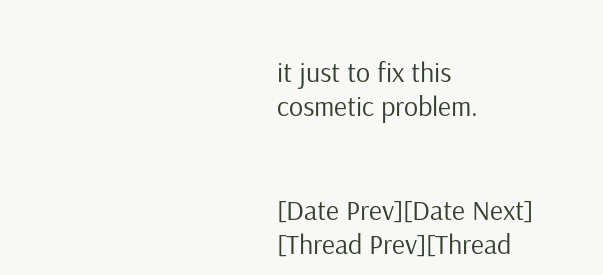it just to fix this cosmetic problem.


[Date Prev][Date Next]   [Thread Prev][Thread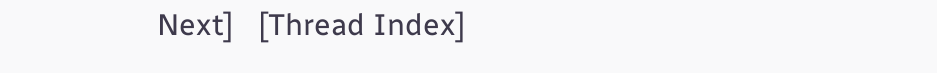Next]   [Thread Index]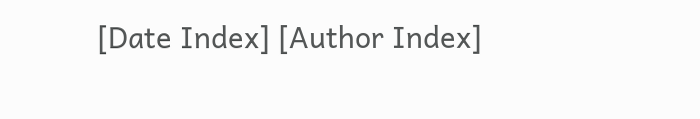[Date Index] [Author Index]